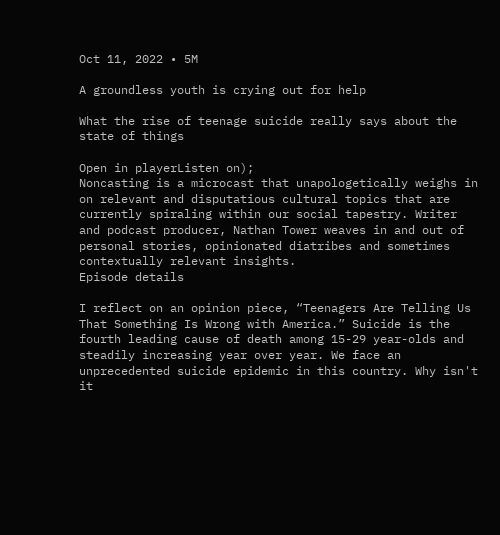Oct 11, 2022 • 5M

A groundless youth is crying out for help

What the rise of teenage suicide really says about the state of things

Open in playerListen on);
Noncasting is a microcast that unapologetically weighs in on relevant and disputatious cultural topics that are currently spiraling within our social tapestry. Writer and podcast producer, Nathan Tower weaves in and out of personal stories, opinionated diatribes and sometimes contextually relevant insights.
Episode details

I reflect on an opinion piece, “Teenagers Are Telling Us That Something Is Wrong with America.” Suicide is the fourth leading cause of death among 15-29 year-olds and steadily increasing year over year. We face an unprecedented suicide epidemic in this country. Why isn't it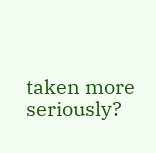taken more seriously?